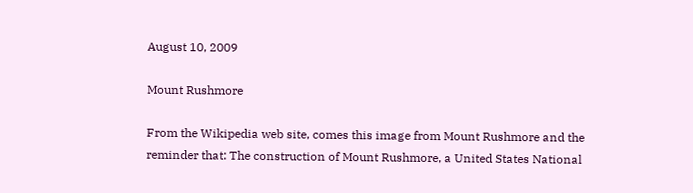August 10, 2009

Mount Rushmore

From the Wikipedia web site, comes this image from Mount Rushmore and the reminder that: The construction of Mount Rushmore, a United States National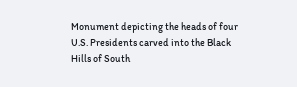Monument depicting the heads of four U.S. Presidents carved into the Black Hills of South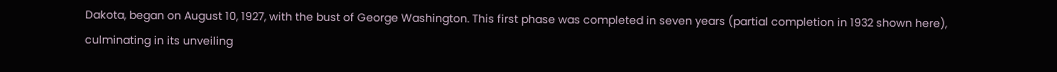Dakota, began on August 10, 1927, with the bust of George Washington. This first phase was completed in seven years (partial completion in 1932 shown here), culminating in its unveiling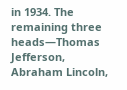in 1934. The remaining three heads—Thomas Jefferson, Abraham Lincoln,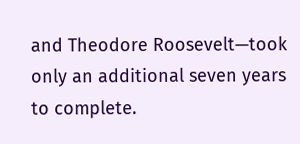and Theodore Roosevelt—took only an additional seven years to complete.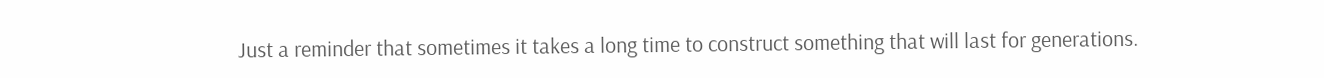Just a reminder that sometimes it takes a long time to construct something that will last for generations.